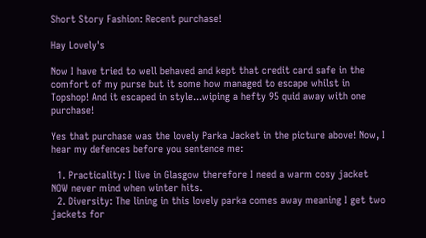Short Story Fashion: Recent purchase!

Hay Lovely's

Now I have tried to well behaved and kept that credit card safe in the comfort of my purse but it some how managed to escape whilst in Topshop! And it escaped in style...wiping a hefty 95 quid away with one purchase!

Yes that purchase was the lovely Parka Jacket in the picture above! Now, I hear my defences before you sentence me:

  1. Practicality: I live in Glasgow therefore I need a warm cosy jacket NOW never mind when winter hits.
  2. Diversity: The lining in this lovely parka comes away meaning I get two jackets for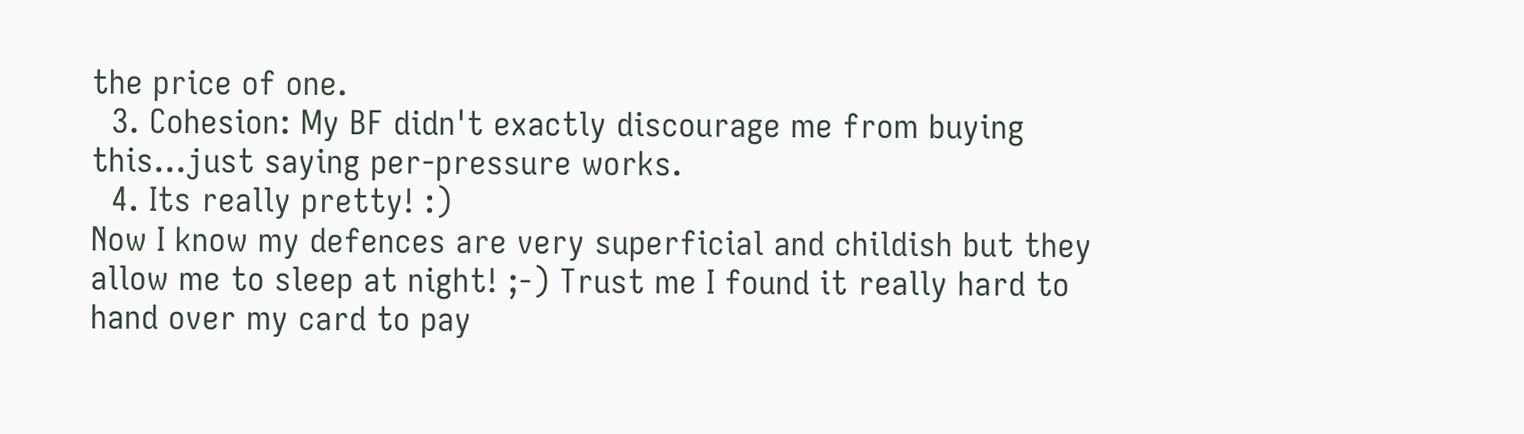the price of one.
  3. Cohesion: My BF didn't exactly discourage me from buying this...just saying per-pressure works.
  4. Its really pretty! :)
Now I know my defences are very superficial and childish but they allow me to sleep at night! ;-) Trust me I found it really hard to hand over my card to pay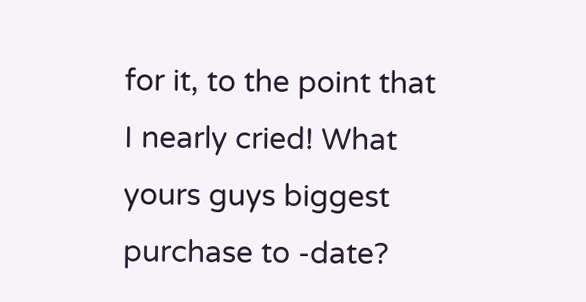for it, to the point that I nearly cried! What yours guys biggest purchase to -date?